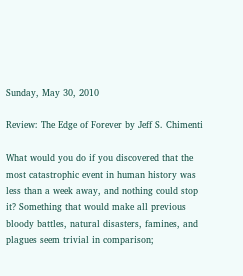Sunday, May 30, 2010

Review: The Edge of Forever by Jeff S. Chimenti

What would you do if you discovered that the most catastrophic event in human history was less than a week away, and nothing could stop it? Something that would make all previous bloody battles, natural disasters, famines, and plagues seem trivial in comparison;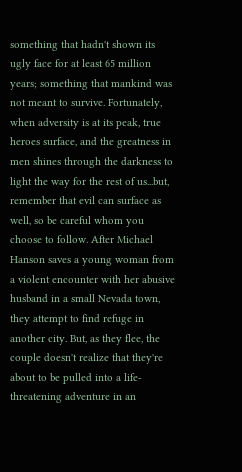something that hadn't shown its ugly face for at least 65 million years; something that mankind was not meant to survive. Fortunately, when adversity is at its peak, true heroes surface, and the greatness in men shines through the darkness to light the way for the rest of us...but, remember that evil can surface as well, so be careful whom you choose to follow. After Michael Hanson saves a young woman from a violent encounter with her abusive husband in a small Nevada town, they attempt to find refuge in another city. But, as they flee, the couple doesn't realize that they're about to be pulled into a life-threatening adventure in an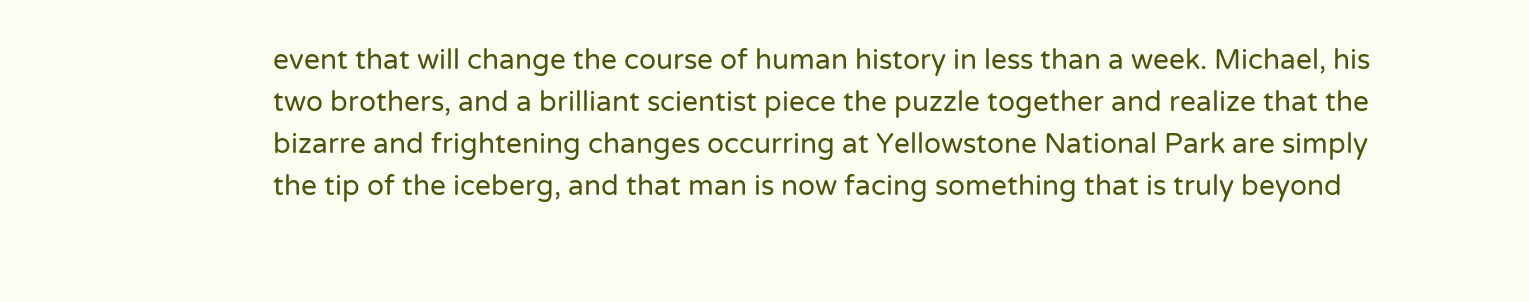event that will change the course of human history in less than a week. Michael, his two brothers, and a brilliant scientist piece the puzzle together and realize that the bizarre and frightening changes occurring at Yellowstone National Park are simply the tip of the iceberg, and that man is now facing something that is truly beyond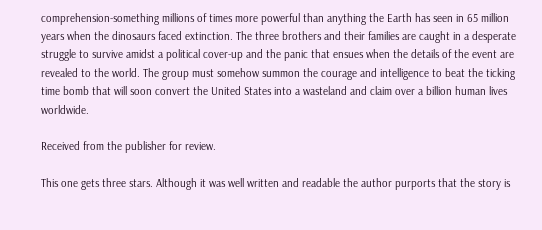comprehension-something millions of times more powerful than anything the Earth has seen in 65 million years when the dinosaurs faced extinction. The three brothers and their families are caught in a desperate struggle to survive amidst a political cover-up and the panic that ensues when the details of the event are revealed to the world. The group must somehow summon the courage and intelligence to beat the ticking time bomb that will soon convert the United States into a wasteland and claim over a billion human lives worldwide.

Received from the publisher for review.

This one gets three stars. Although it was well written and readable the author purports that the story is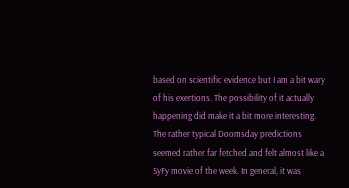based on scientific evidence but I am a bit wary of his exertions. The possibility of it actually happening did make it a bit more interesting. The rather typical Doomsday predictions seemed rather far fetched and felt almost like a SyFy movie of the week. In general, it was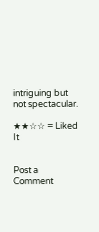intriguing but not spectacular.

★★☆☆ = Liked It


Post a Comment